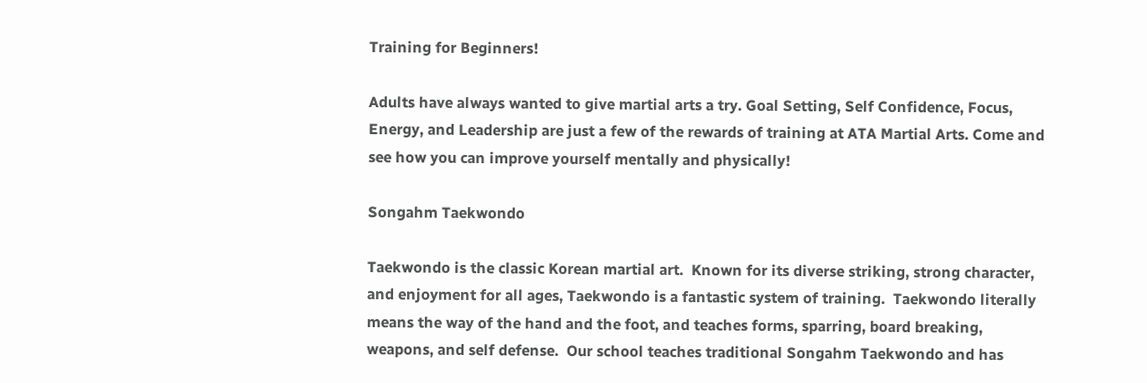Training for Beginners!

Adults have always wanted to give martial arts a try. Goal Setting, Self Confidence, Focus, Energy, and Leadership are just a few of the rewards of training at ATA Martial Arts. Come and see how you can improve yourself mentally and physically!

Songahm Taekwondo

Taekwondo is the classic Korean martial art.  Known for its diverse striking, strong character, and enjoyment for all ages, Taekwondo is a fantastic system of training.  Taekwondo literally means the way of the hand and the foot, and teaches forms, sparring, board breaking, weapons, and self defense.  Our school teaches traditional Songahm Taekwondo and has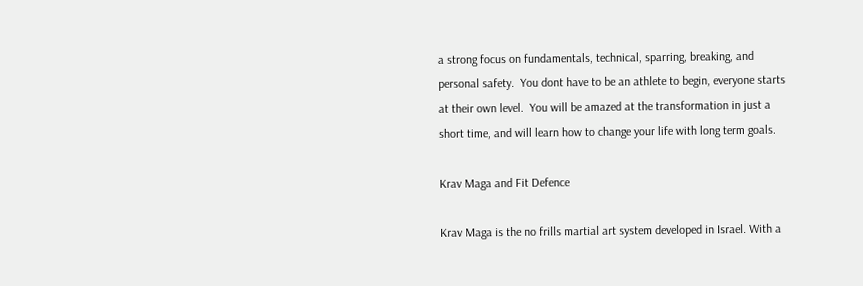a strong focus on fundamentals, technical, sparring, breaking, and personal safety.  You dont have to be an athlete to begin, everyone starts at their own level.  You will be amazed at the transformation in just a short time, and will learn how to change your life with long term goals.

Krav Maga and Fit Defence

Krav Maga is the no frills martial art system developed in Israel. With a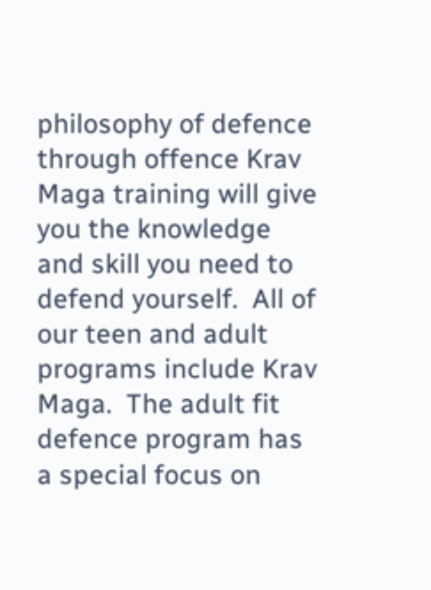philosophy of defence through offence Krav Maga training will give you the knowledge and skill you need to defend yourself.  All of our teen and adult programs include Krav Maga.  The adult fit defence program has a special focus on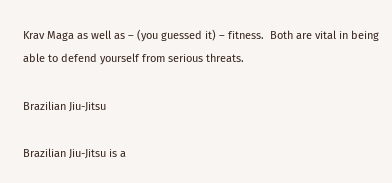Krav Maga as well as – (you guessed it) – fitness.  Both are vital in being able to defend yourself from serious threats.

Brazilian Jiu-Jitsu

Brazilian Jiu-Jitsu is a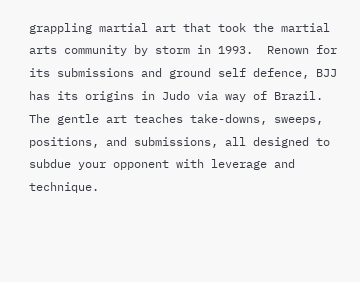grappling martial art that took the martial arts community by storm in 1993.  Renown for its submissions and ground self defence, BJJ has its origins in Judo via way of Brazil.  The gentle art teaches take-downs, sweeps, positions, and submissions, all designed to subdue your opponent with leverage and technique.